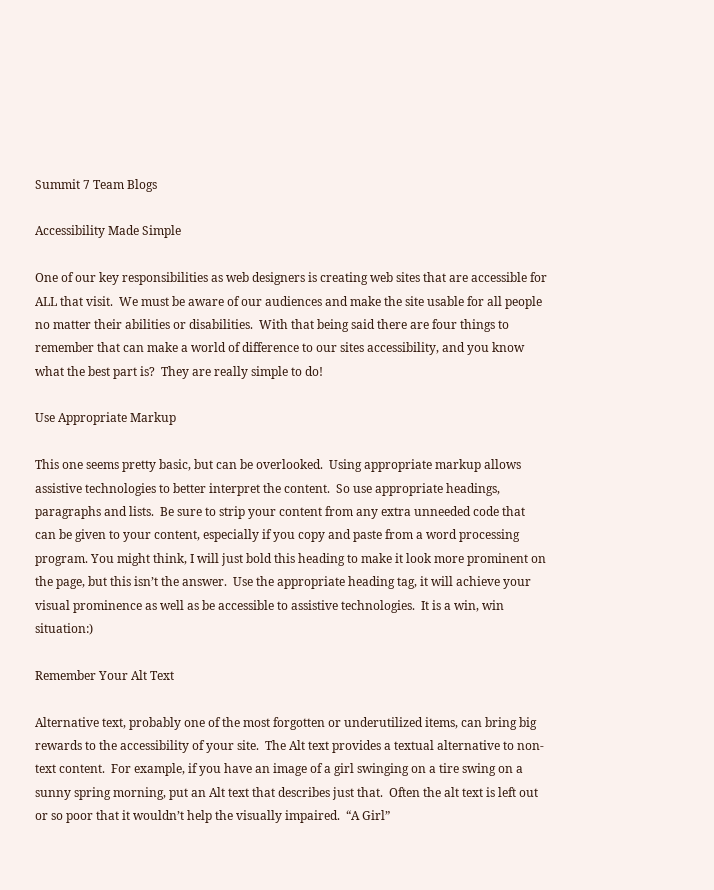Summit 7 Team Blogs

Accessibility Made Simple

One of our key responsibilities as web designers is creating web sites that are accessible for ALL that visit.  We must be aware of our audiences and make the site usable for all people no matter their abilities or disabilities.  With that being said there are four things to remember that can make a world of difference to our sites accessibility, and you know what the best part is?  They are really simple to do!

Use Appropriate Markup

This one seems pretty basic, but can be overlooked.  Using appropriate markup allows assistive technologies to better interpret the content.  So use appropriate headings, paragraphs and lists.  Be sure to strip your content from any extra unneeded code that can be given to your content, especially if you copy and paste from a word processing program. You might think, I will just bold this heading to make it look more prominent on the page, but this isn’t the answer.  Use the appropriate heading tag, it will achieve your visual prominence as well as be accessible to assistive technologies.  It is a win, win situation:)

Remember Your Alt Text

Alternative text, probably one of the most forgotten or underutilized items, can bring big rewards to the accessibility of your site.  The Alt text provides a textual alternative to non-text content.  For example, if you have an image of a girl swinging on a tire swing on a sunny spring morning, put an Alt text that describes just that.  Often the alt text is left out or so poor that it wouldn’t help the visually impaired.  “A Girl”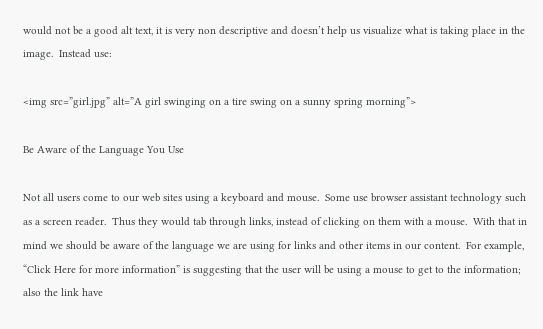would not be a good alt text, it is very non descriptive and doesn’t help us visualize what is taking place in the image.  Instead use:

<img src=”girl.jpg” alt=”A girl swinging on a tire swing on a sunny spring morning”>

Be Aware of the Language You Use

Not all users come to our web sites using a keyboard and mouse.  Some use browser assistant technology such as a screen reader.  Thus they would tab through links, instead of clicking on them with a mouse.  With that in mind we should be aware of the language we are using for links and other items in our content.  For example, “Click Here for more information” is suggesting that the user will be using a mouse to get to the information; also the link have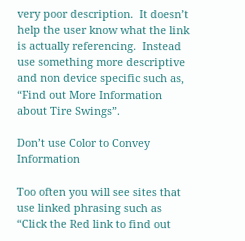very poor description.  It doesn’t help the user know what the link is actually referencing.  Instead use something more descriptive and non device specific such as, “Find out More Information about Tire Swings”.

Don’t use Color to Convey Information

Too often you will see sites that use linked phrasing such as “Click the Red link to find out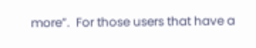more”.  For those users that have a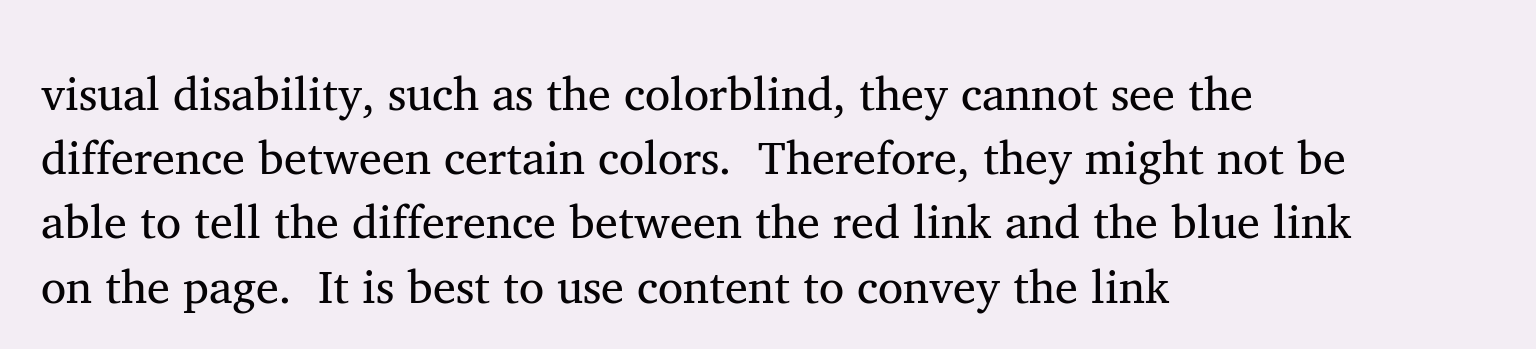visual disability, such as the colorblind, they cannot see the difference between certain colors.  Therefore, they might not be able to tell the difference between the red link and the blue link on the page.  It is best to use content to convey the link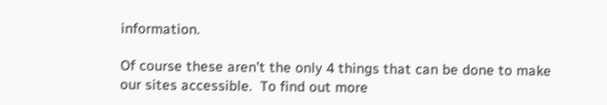information.

Of course these aren’t the only 4 things that can be done to make our sites accessible.  To find out more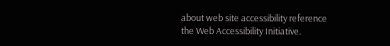about web site accessibility reference the Web Accessibility Initiative.